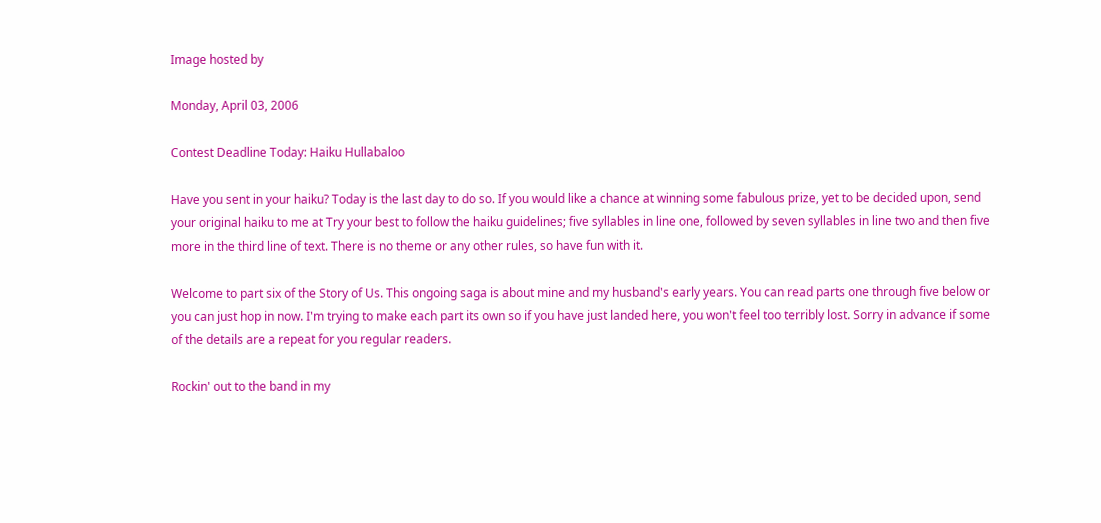Image hosted by

Monday, April 03, 2006

Contest Deadline Today: Haiku Hullabaloo

Have you sent in your haiku? Today is the last day to do so. If you would like a chance at winning some fabulous prize, yet to be decided upon, send your original haiku to me at Try your best to follow the haiku guidelines; five syllables in line one, followed by seven syllables in line two and then five more in the third line of text. There is no theme or any other rules, so have fun with it.

Welcome to part six of the Story of Us. This ongoing saga is about mine and my husband's early years. You can read parts one through five below or you can just hop in now. I'm trying to make each part its own so if you have just landed here, you won't feel too terribly lost. Sorry in advance if some of the details are a repeat for you regular readers.

Rockin' out to the band in my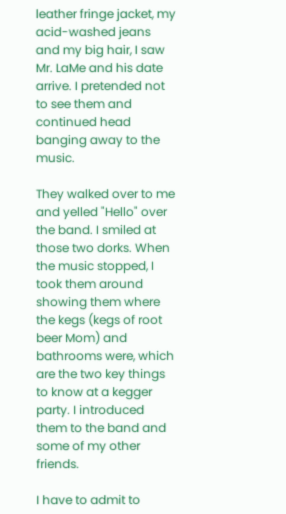leather fringe jacket, my acid-washed jeans and my big hair, I saw Mr. LaMe and his date arrive. I pretended not to see them and continued head banging away to the music.

They walked over to me and yelled "Hello" over the band. I smiled at those two dorks. When the music stopped, I took them around showing them where the kegs (kegs of root beer Mom) and bathrooms were, which are the two key things to know at a kegger party. I introduced them to the band and some of my other friends.

I have to admit to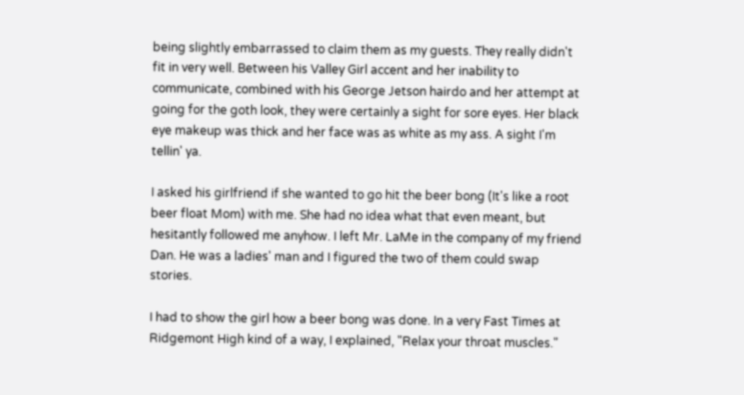being slightly embarrassed to claim them as my guests. They really didn't fit in very well. Between his Valley Girl accent and her inability to communicate, combined with his George Jetson hairdo and her attempt at going for the goth look, they were certainly a sight for sore eyes. Her black eye makeup was thick and her face was as white as my ass. A sight I'm tellin' ya.

I asked his girlfriend if she wanted to go hit the beer bong (It's like a root beer float Mom) with me. She had no idea what that even meant, but hesitantly followed me anyhow. I left Mr. LaMe in the company of my friend Dan. He was a ladies' man and I figured the two of them could swap stories.

I had to show the girl how a beer bong was done. In a very Fast Times at Ridgemont High kind of a way, I explained, "Relax your throat muscles."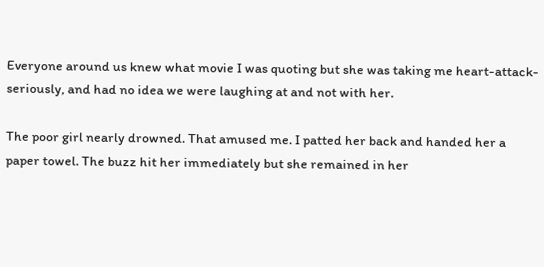Everyone around us knew what movie I was quoting but she was taking me heart-attack-seriously, and had no idea we were laughing at and not with her.

The poor girl nearly drowned. That amused me. I patted her back and handed her a paper towel. The buzz hit her immediately but she remained in her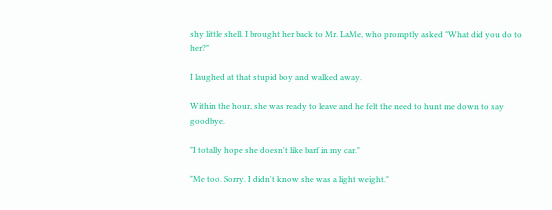shy little shell. I brought her back to Mr. LaMe, who promptly asked "What did you do to her?"

I laughed at that stupid boy and walked away.

Within the hour, she was ready to leave and he felt the need to hunt me down to say goodbye.

"I totally hope she doesn't like barf in my car."

"Me too. Sorry. I didn't know she was a light weight."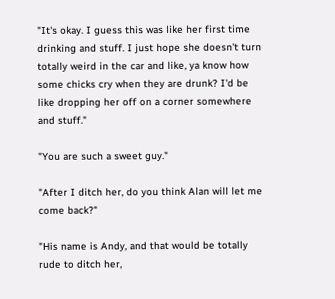"It's okay. I guess this was like her first time drinking and stuff. I just hope she doesn't turn totally weird in the car and like, ya know how some chicks cry when they are drunk? I'd be like dropping her off on a corner somewhere and stuff."

"You are such a sweet guy."

"After I ditch her, do you think Alan will let me come back?"

"His name is Andy, and that would be totally rude to ditch her,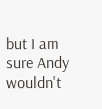but I am sure Andy wouldn't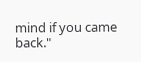mind if you came back."